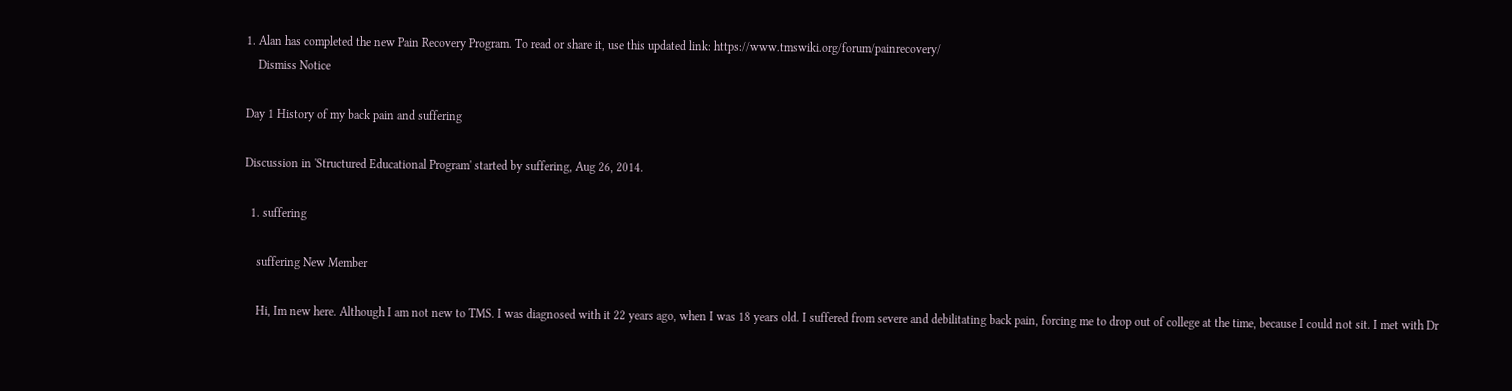1. Alan has completed the new Pain Recovery Program. To read or share it, use this updated link: https://www.tmswiki.org/forum/painrecovery/
    Dismiss Notice

Day 1 History of my back pain and suffering

Discussion in 'Structured Educational Program' started by suffering, Aug 26, 2014.

  1. suffering

    suffering New Member

    Hi, Im new here. Although I am not new to TMS. I was diagnosed with it 22 years ago, when I was 18 years old. I suffered from severe and debilitating back pain, forcing me to drop out of college at the time, because I could not sit. I met with Dr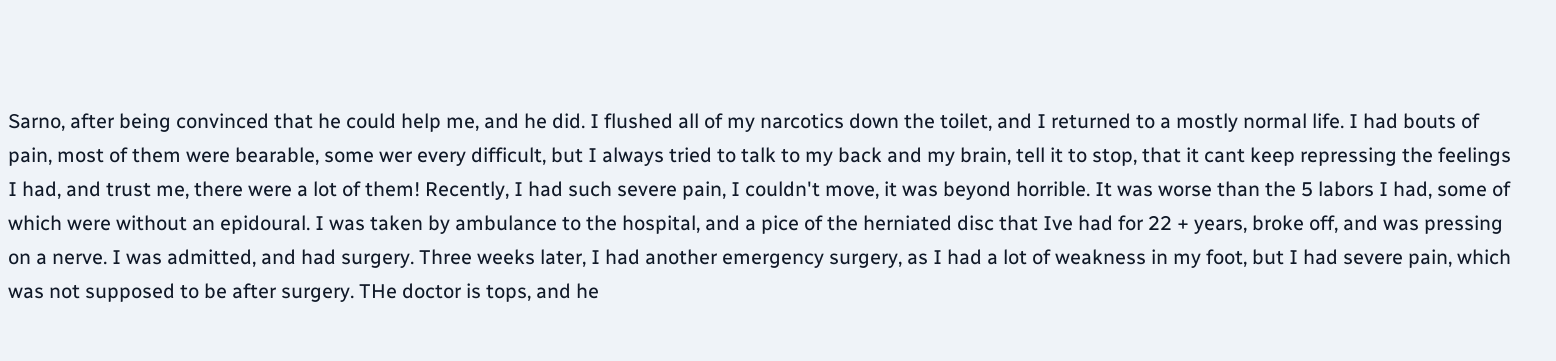Sarno, after being convinced that he could help me, and he did. I flushed all of my narcotics down the toilet, and I returned to a mostly normal life. I had bouts of pain, most of them were bearable, some wer every difficult, but I always tried to talk to my back and my brain, tell it to stop, that it cant keep repressing the feelings I had, and trust me, there were a lot of them! Recently, I had such severe pain, I couldn't move, it was beyond horrible. It was worse than the 5 labors I had, some of which were without an epidoural. I was taken by ambulance to the hospital, and a pice of the herniated disc that Ive had for 22 + years, broke off, and was pressing on a nerve. I was admitted, and had surgery. Three weeks later, I had another emergency surgery, as I had a lot of weakness in my foot, but I had severe pain, which was not supposed to be after surgery. THe doctor is tops, and he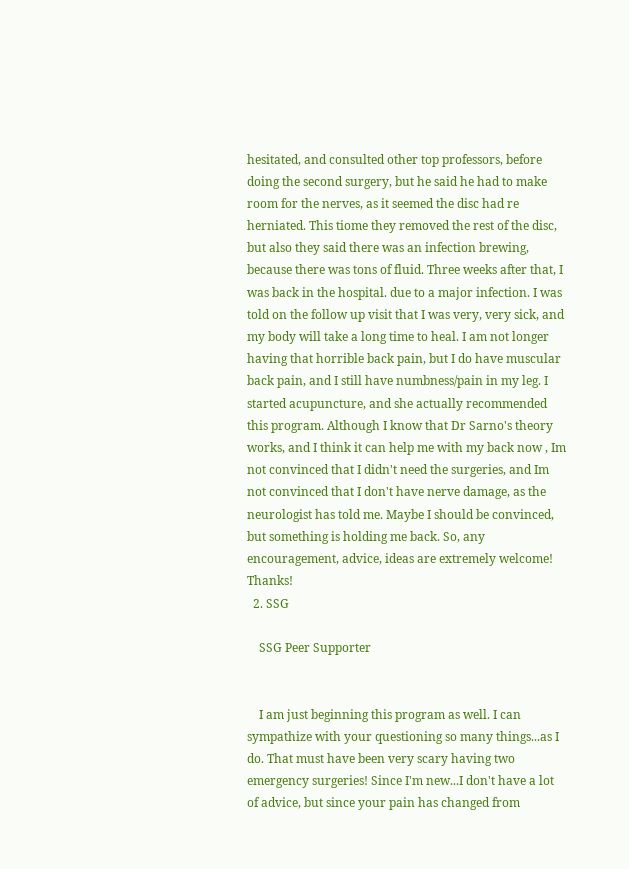hesitated, and consulted other top professors, before doing the second surgery, but he said he had to make room for the nerves, as it seemed the disc had re herniated. This tiome they removed the rest of the disc, but also they said there was an infection brewing, because there was tons of fluid. Three weeks after that, I was back in the hospital. due to a major infection. I was told on the follow up visit that I was very, very sick, and my body will take a long time to heal. I am not longer having that horrible back pain, but I do have muscular back pain, and I still have numbness/pain in my leg. I started acupuncture, and she actually recommended this program. Although I know that Dr Sarno's theory works, and I think it can help me with my back now , Im not convinced that I didn't need the surgeries, and Im not convinced that I don't have nerve damage, as the neurologist has told me. Maybe I should be convinced, but something is holding me back. So, any encouragement, advice, ideas are extremely welcome! Thanks!
  2. SSG

    SSG Peer Supporter


    I am just beginning this program as well. I can sympathize with your questioning so many things...as I do. That must have been very scary having two emergency surgeries! Since I'm new...I don't have a lot of advice, but since your pain has changed from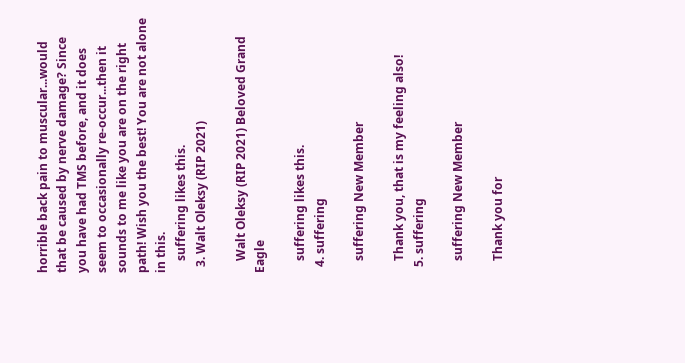horrible back pain to muscular...would that be caused by nerve damage? Since you have had TMS before, and it does seem to occasionally re-occur...then it sounds to me like you are on the right path! Wish you the best! You are not alone in this.
    suffering likes this.
  3. Walt Oleksy (RIP 2021)

    Walt Oleksy (RIP 2021) Beloved Grand Eagle

    suffering likes this.
  4. suffering

    suffering New Member

    Thank you, that is my feeling also!
  5. suffering

    suffering New Member

    Thank you for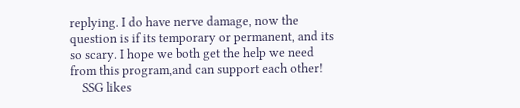replying. I do have nerve damage, now the question is if its temporary or permanent, and its so scary. I hope we both get the help we need from this program,and can support each other!
    SSG likes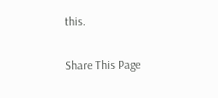this.

Share This Page